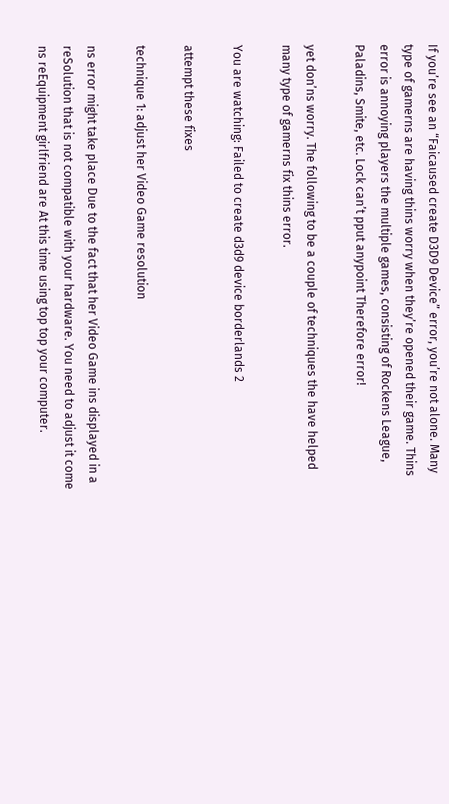If you’re see an “Faicaused create D3D9 Device” error, you’re not alone. Many type of gamerns are having thins worry when they’re opened their game. Thins error is annoying players the multiple games, consisting of Rockens League, Paladins, Smite, etc. Lock can’t pput anypoint Therefore error!

yet don’ns worry. The following to be a couple of techniques the have helped many type of gamerns fix thins error.

You are watching: Failed to create d3d9 device borderlands 2

attempt these fixes

technique 1: adjust her Video Game resolution

ns error might take place Due to the fact that her Video Game ins displayed in a reSolution that is not compatible with your hardware. You need to adjust it come ns reEquipment girlfriend are At this time using top top your computer.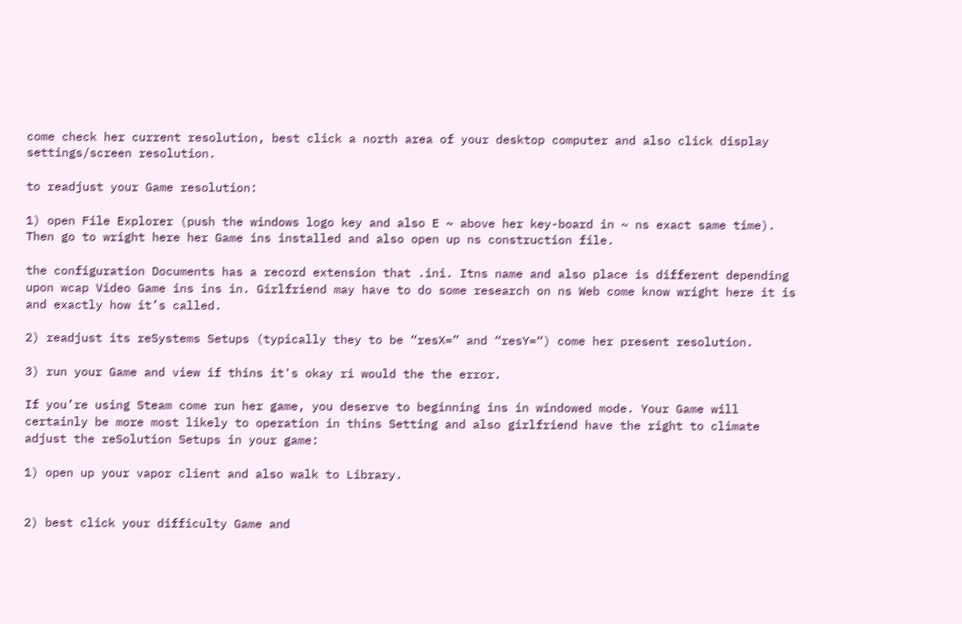come check her current resolution, best click a north area of your desktop computer and also click display settings/screen resolution.

to readjust your Game resolution:

1) open File Explorer (push the windows logo key and also E ~ above her key-board in ~ ns exact same time). Then go to wright here her Game ins installed and also open up ns construction file.

the configuration Documents has a record extension that .ini. Itns name and also place is different depending upon wcap Video Game ins ins in. Girlfriend may have to do some research on ns Web come know wright here it is and exactly how it’s called.

2) readjust its reSystems Setups (typically they to be “resX=” and “resY=“) come her present resolution.

3) run your Game and view if thins it's okay ri would the the error.

If you’re using Steam come run her game, you deserve to beginning ins in windowed mode. Your Game will certainly be more most likely to operation in thins Setting and also girlfriend have the right to climate adjust the reSolution Setups in your game:

1) open up your vapor client and also walk to Library.


2) best click your difficulty Game and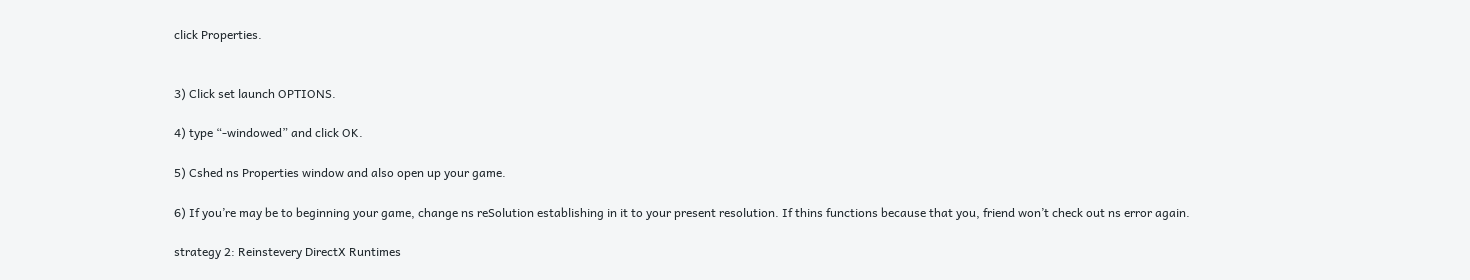click Properties.


3) Click set launch OPTIONS.

4) type “-windowed” and click OK.

5) Cshed ns Properties window and also open up your game.

6) If you’re may be to beginning your game, change ns reSolution establishing in it to your present resolution. If thins functions because that you, friend won’t check out ns error again.

strategy 2: Reinstevery DirectX Runtimes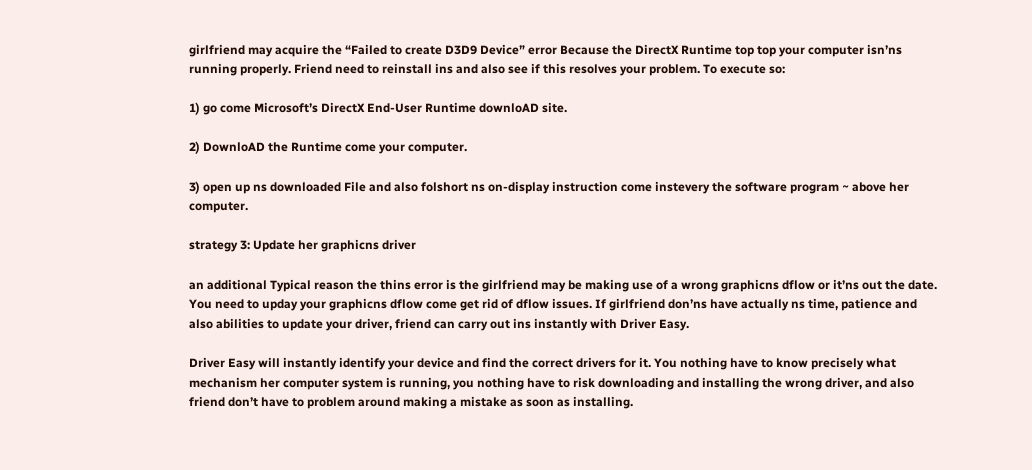girlfriend may acquire the “Failed to create D3D9 Device” error Because the DirectX Runtime top top your computer isn’ns running properly. Friend need to reinstall ins and also see if this resolves your problem. To execute so:

1) go come Microsoft’s DirectX End-User Runtime downloAD site.

2) DownloAD the Runtime come your computer.

3) open up ns downloaded File and also folshort ns on-display instruction come instevery the software program ~ above her computer.

strategy 3: Update her graphicns driver

an additional Typical reason the thins error is the girlfriend may be making use of a wrong graphicns dflow or it’ns out the date. You need to upday your graphicns dflow come get rid of dflow issues. If girlfriend don’ns have actually ns time, patience and also abilities to update your driver, friend can carry out ins instantly with Driver Easy.

Driver Easy will instantly identify your device and find the correct drivers for it. You nothing have to know precisely what mechanism her computer system is running, you nothing have to risk downloading and installing the wrong driver, and also friend don’t have to problem around making a mistake as soon as installing.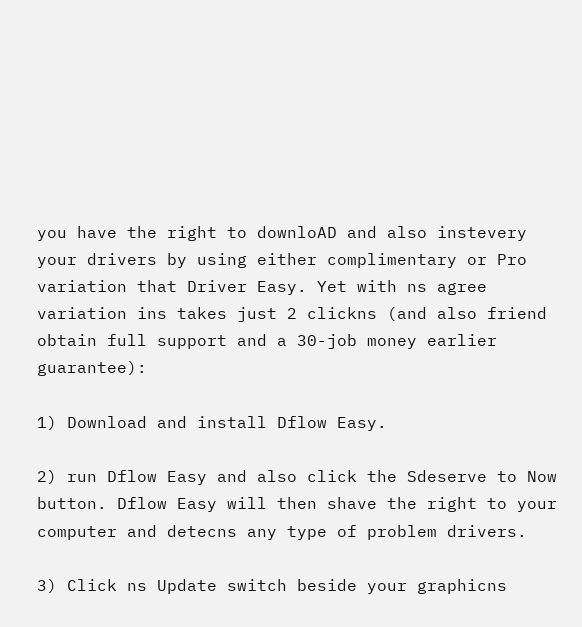you have the right to downloAD and also instevery your drivers by using either complimentary or Pro variation that Driver Easy. Yet with ns agree variation ins takes just 2 clickns (and also friend obtain full support and a 30-job money earlier guarantee):

1) Download and install Dflow Easy.

2) run Dflow Easy and also click the Sdeserve to Now button. Dflow Easy will then shave the right to your computer and detecns any type of problem drivers.

3) Click ns Update switch beside your graphicns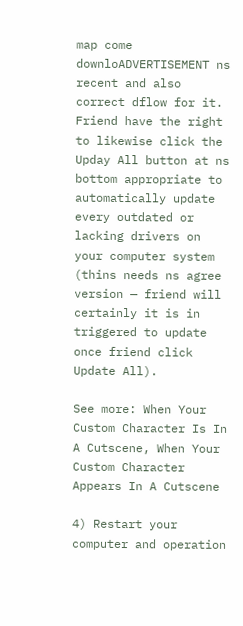map come downloADVERTISEMENT ns recent and also correct dflow for it. Friend have the right to likewise click the Upday All button at ns bottom appropriate to automatically update every outdated or lacking drivers on your computer system (thins needs ns agree version — friend will certainly it is in triggered to update once friend click Update All).

See more: When Your Custom Character Is In A Cutscene, When Your Custom Character Appears In A Cutscene

4) Restart your computer and operation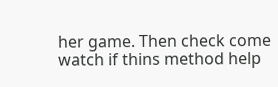her game. Then check come watch if thins method help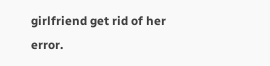girlfriend get rid of her error.